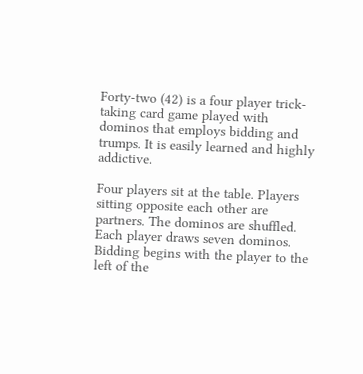Forty-two (42) is a four player trick-taking card game played with dominos that employs bidding and trumps. It is easily learned and highly addictive.

Four players sit at the table. Players sitting opposite each other are partners. The dominos are shuffled. Each player draws seven dominos. Bidding begins with the player to the left of the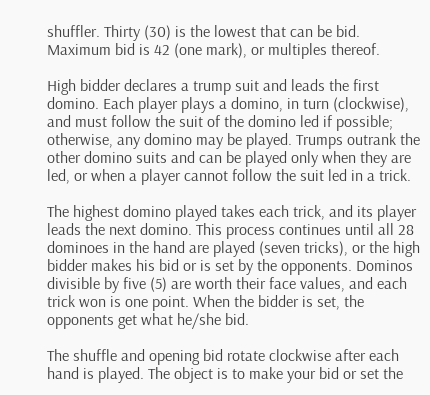shuffler. Thirty (30) is the lowest that can be bid. Maximum bid is 42 (one mark), or multiples thereof.

High bidder declares a trump suit and leads the first domino. Each player plays a domino, in turn (clockwise), and must follow the suit of the domino led if possible; otherwise, any domino may be played. Trumps outrank the other domino suits and can be played only when they are led, or when a player cannot follow the suit led in a trick.

The highest domino played takes each trick, and its player leads the next domino. This process continues until all 28 dominoes in the hand are played (seven tricks), or the high bidder makes his bid or is set by the opponents. Dominos divisible by five (5) are worth their face values, and each trick won is one point. When the bidder is set, the opponents get what he/she bid.

The shuffle and opening bid rotate clockwise after each hand is played. The object is to make your bid or set the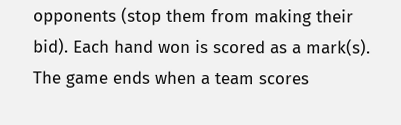opponents (stop them from making their bid). Each hand won is scored as a mark(s). The game ends when a team scores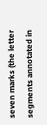seven marks (the letter segments annotated in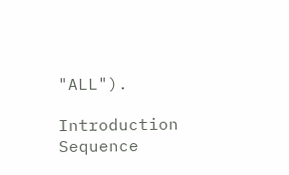"ALL").

Introduction           Sequence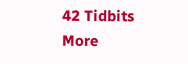42 Tidbits           More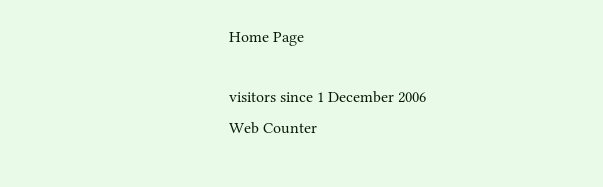Home Page

visitors since 1 December 2006
Web Counter